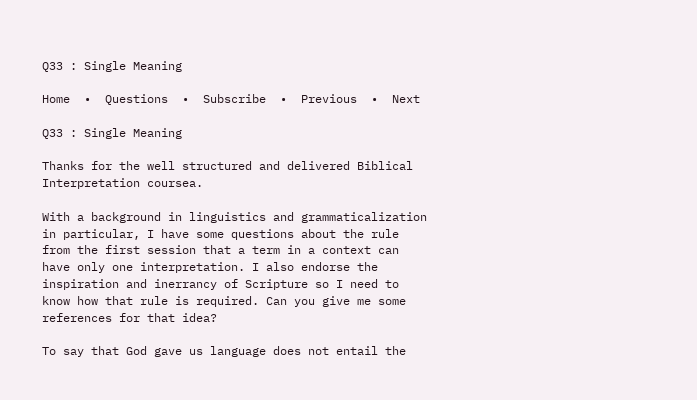Q33 : Single Meaning

Home  •  Questions  •  Subscribe  •  Previous  •  Next

Q33 : Single Meaning

Thanks for the well structured and delivered Biblical Interpretation coursea.

With a background in linguistics and grammaticalization in particular, I have some questions about the rule from the first session that a term in a context can have only one interpretation. I also endorse the inspiration and inerrancy of Scripture so I need to know how that rule is required. Can you give me some references for that idea?

To say that God gave us language does not entail the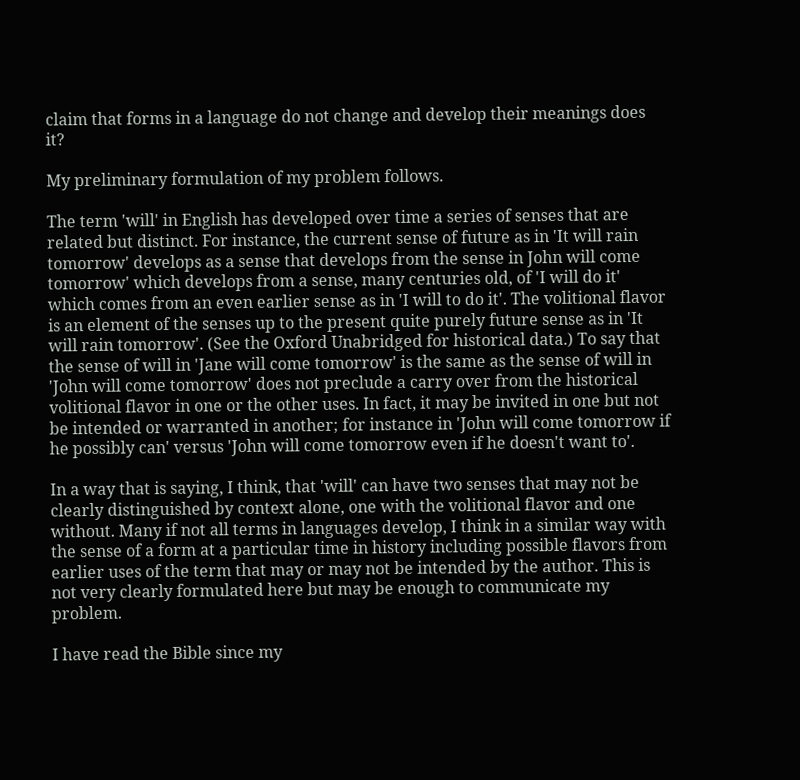claim that forms in a language do not change and develop their meanings does it?

My preliminary formulation of my problem follows.

The term 'will' in English has developed over time a series of senses that are related but distinct. For instance, the current sense of future as in 'It will rain tomorrow' develops as a sense that develops from the sense in John will come tomorrow' which develops from a sense, many centuries old, of 'I will do it' which comes from an even earlier sense as in 'I will to do it'. The volitional flavor is an element of the senses up to the present quite purely future sense as in 'It will rain tomorrow'. (See the Oxford Unabridged for historical data.) To say that the sense of will in 'Jane will come tomorrow' is the same as the sense of will in 'John will come tomorrow' does not preclude a carry over from the historical volitional flavor in one or the other uses. In fact, it may be invited in one but not be intended or warranted in another; for instance in 'John will come tomorrow if he possibly can' versus 'John will come tomorrow even if he doesn't want to'.

In a way that is saying, I think, that 'will' can have two senses that may not be clearly distinguished by context alone, one with the volitional flavor and one without. Many if not all terms in languages develop, I think in a similar way with the sense of a form at a particular time in history including possible flavors from earlier uses of the term that may or may not be intended by the author. This is not very clearly formulated here but may be enough to communicate my problem.

I have read the Bible since my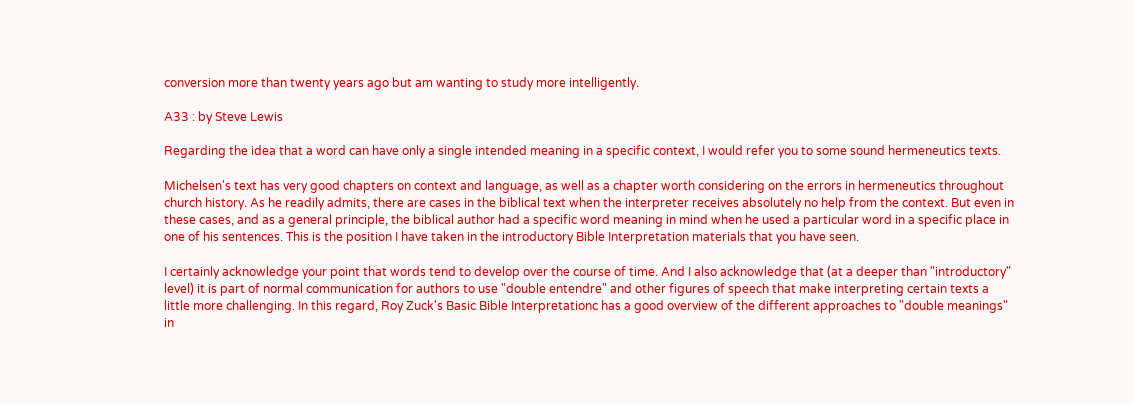conversion more than twenty years ago but am wanting to study more intelligently.

A33 : by Steve Lewis

Regarding the idea that a word can have only a single intended meaning in a specific context, I would refer you to some sound hermeneutics texts.

Michelsen's text has very good chapters on context and language, as well as a chapter worth considering on the errors in hermeneutics throughout church history. As he readily admits, there are cases in the biblical text when the interpreter receives absolutely no help from the context. But even in these cases, and as a general principle, the biblical author had a specific word meaning in mind when he used a particular word in a specific place in one of his sentences. This is the position I have taken in the introductory Bible Interpretation materials that you have seen.

I certainly acknowledge your point that words tend to develop over the course of time. And I also acknowledge that (at a deeper than "introductory" level) it is part of normal communication for authors to use "double entendre" and other figures of speech that make interpreting certain texts a little more challenging. In this regard, Roy Zuck's Basic Bible Interpretationc has a good overview of the different approaches to "double meanings" in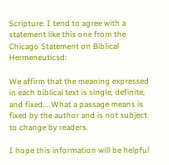Scripture. I tend to agree with a statement like this one from the Chicago Statement on Biblical Hermeneuticsd:

We affirm that the meaning expressed in each biblical text is single, definite, and fixed....What a passage means is fixed by the author and is not subject to change by readers.

I hope this information will be helpful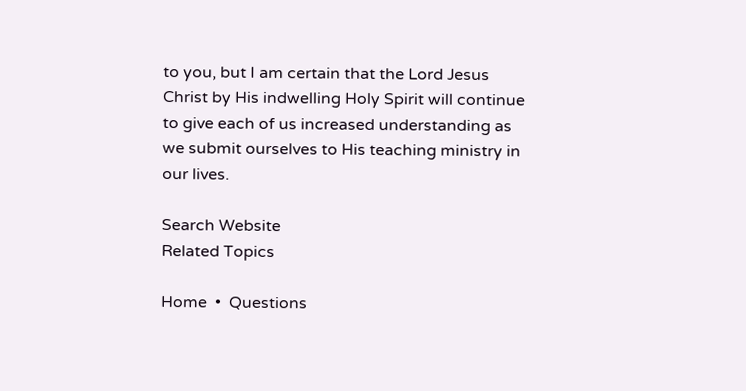to you, but I am certain that the Lord Jesus Christ by His indwelling Holy Spirit will continue to give each of us increased understanding as we submit ourselves to His teaching ministry in our lives.

Search Website
Related Topics

Home  •  Questions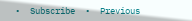•  Subscribe  •  Previous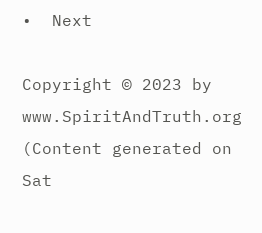•  Next

Copyright © 2023 by www.SpiritAndTruth.org
(Content generated on Sat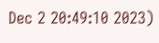Dec 2 20:49:10 2023)